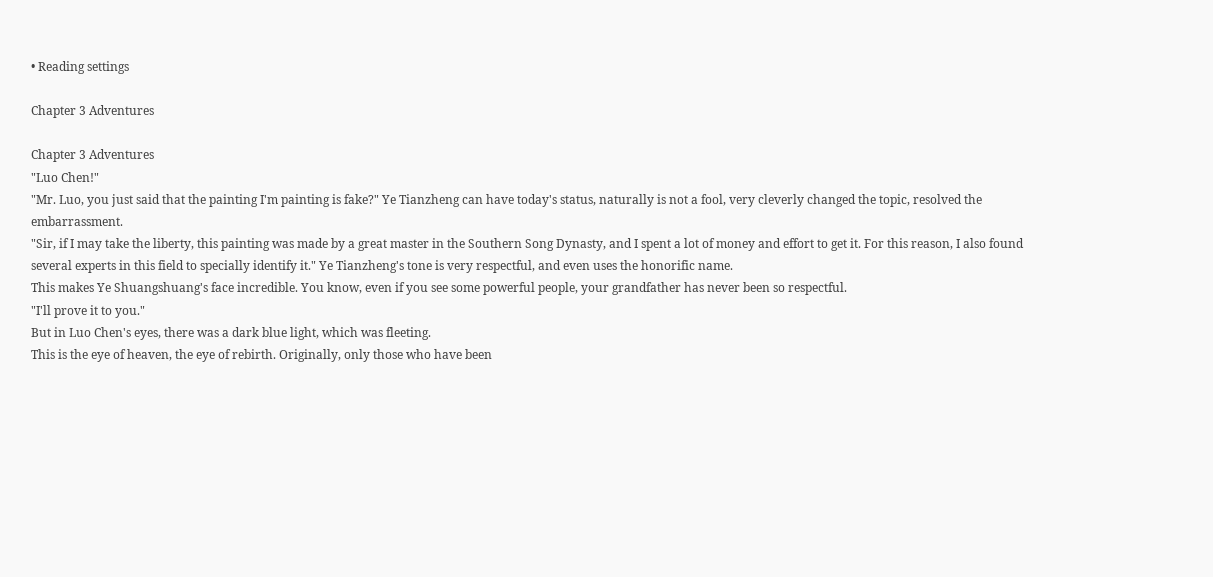• Reading settings

Chapter 3 Adventures

Chapter 3 Adventures
"Luo Chen!"
"Mr. Luo, you just said that the painting I'm painting is fake?" Ye Tianzheng can have today's status, naturally is not a fool, very cleverly changed the topic, resolved the embarrassment.
"Sir, if I may take the liberty, this painting was made by a great master in the Southern Song Dynasty, and I spent a lot of money and effort to get it. For this reason, I also found several experts in this field to specially identify it." Ye Tianzheng's tone is very respectful, and even uses the honorific name.
This makes Ye Shuangshuang's face incredible. You know, even if you see some powerful people, your grandfather has never been so respectful.
"I'll prove it to you."
But in Luo Chen's eyes, there was a dark blue light, which was fleeting.
This is the eye of heaven, the eye of rebirth. Originally, only those who have been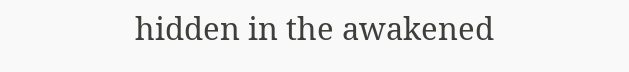hidden in the awakened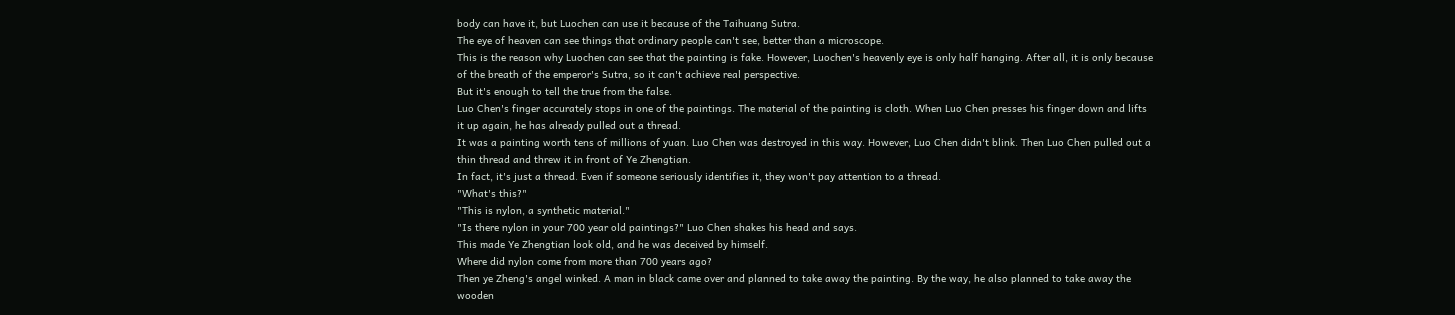body can have it, but Luochen can use it because of the Taihuang Sutra.
The eye of heaven can see things that ordinary people can't see, better than a microscope.
This is the reason why Luochen can see that the painting is fake. However, Luochen's heavenly eye is only half hanging. After all, it is only because of the breath of the emperor's Sutra, so it can't achieve real perspective.
But it's enough to tell the true from the false.
Luo Chen's finger accurately stops in one of the paintings. The material of the painting is cloth. When Luo Chen presses his finger down and lifts it up again, he has already pulled out a thread.
It was a painting worth tens of millions of yuan. Luo Chen was destroyed in this way. However, Luo Chen didn't blink. Then Luo Chen pulled out a thin thread and threw it in front of Ye Zhengtian.
In fact, it's just a thread. Even if someone seriously identifies it, they won't pay attention to a thread.
"What's this?"
"This is nylon, a synthetic material."
"Is there nylon in your 700 year old paintings?" Luo Chen shakes his head and says.
This made Ye Zhengtian look old, and he was deceived by himself.
Where did nylon come from more than 700 years ago?
Then ye Zheng's angel winked. A man in black came over and planned to take away the painting. By the way, he also planned to take away the wooden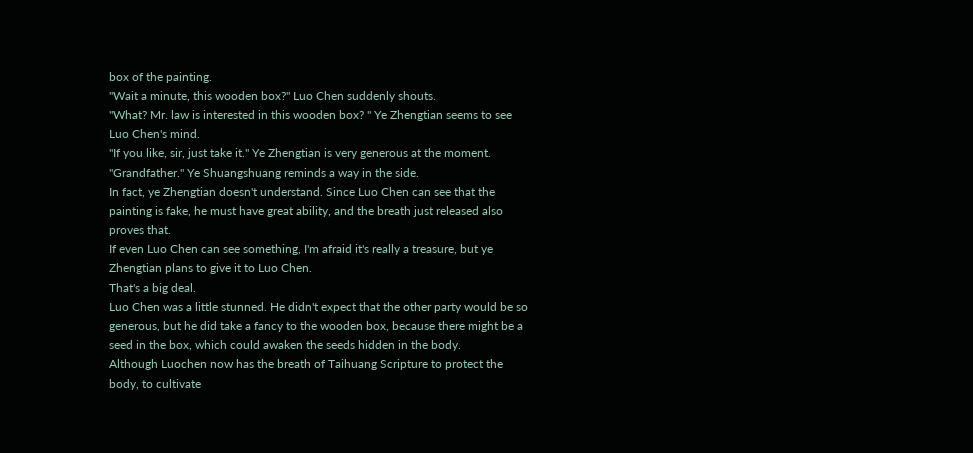box of the painting.
"Wait a minute, this wooden box?" Luo Chen suddenly shouts.
"What? Mr. law is interested in this wooden box? " Ye Zhengtian seems to see Luo Chen's mind.
"If you like, sir, just take it." Ye Zhengtian is very generous at the moment.
"Grandfather." Ye Shuangshuang reminds a way in the side.
In fact, ye Zhengtian doesn't understand. Since Luo Chen can see that the painting is fake, he must have great ability, and the breath just released also proves that.
If even Luo Chen can see something, I'm afraid it's really a treasure, but ye Zhengtian plans to give it to Luo Chen.
That's a big deal.
Luo Chen was a little stunned. He didn't expect that the other party would be so generous, but he did take a fancy to the wooden box, because there might be a seed in the box, which could awaken the seeds hidden in the body.
Although Luochen now has the breath of Taihuang Scripture to protect the body, to cultivate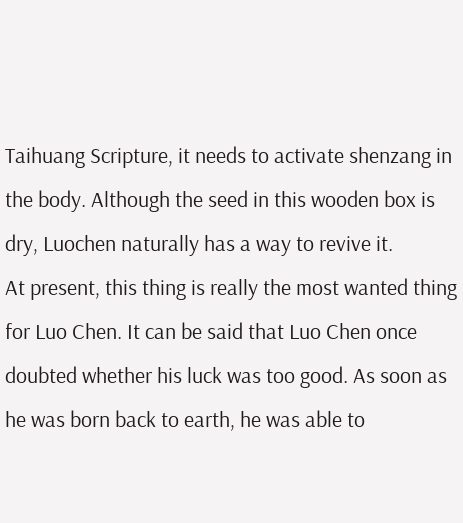Taihuang Scripture, it needs to activate shenzang in the body. Although the seed in this wooden box is dry, Luochen naturally has a way to revive it.
At present, this thing is really the most wanted thing for Luo Chen. It can be said that Luo Chen once doubted whether his luck was too good. As soon as he was born back to earth, he was able to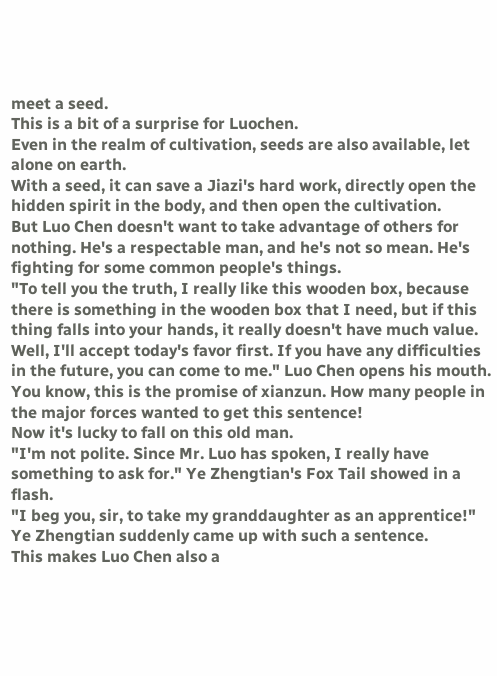meet a seed.
This is a bit of a surprise for Luochen.
Even in the realm of cultivation, seeds are also available, let alone on earth.
With a seed, it can save a Jiazi's hard work, directly open the hidden spirit in the body, and then open the cultivation.
But Luo Chen doesn't want to take advantage of others for nothing. He's a respectable man, and he's not so mean. He's fighting for some common people's things.
"To tell you the truth, I really like this wooden box, because there is something in the wooden box that I need, but if this thing falls into your hands, it really doesn't have much value. Well, I'll accept today's favor first. If you have any difficulties in the future, you can come to me." Luo Chen opens his mouth.
You know, this is the promise of xianzun. How many people in the major forces wanted to get this sentence!
Now it's lucky to fall on this old man.
"I'm not polite. Since Mr. Luo has spoken, I really have something to ask for." Ye Zhengtian's Fox Tail showed in a flash.
"I beg you, sir, to take my granddaughter as an apprentice!" Ye Zhengtian suddenly came up with such a sentence.
This makes Luo Chen also a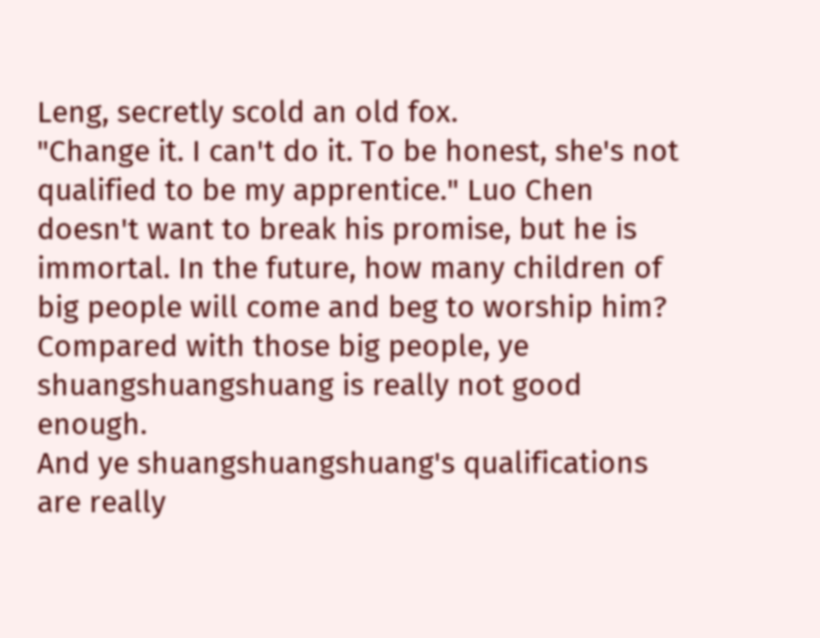Leng, secretly scold an old fox.
"Change it. I can't do it. To be honest, she's not qualified to be my apprentice." Luo Chen doesn't want to break his promise, but he is immortal. In the future, how many children of big people will come and beg to worship him?
Compared with those big people, ye shuangshuangshuang is really not good enough.
And ye shuangshuangshuang's qualifications are really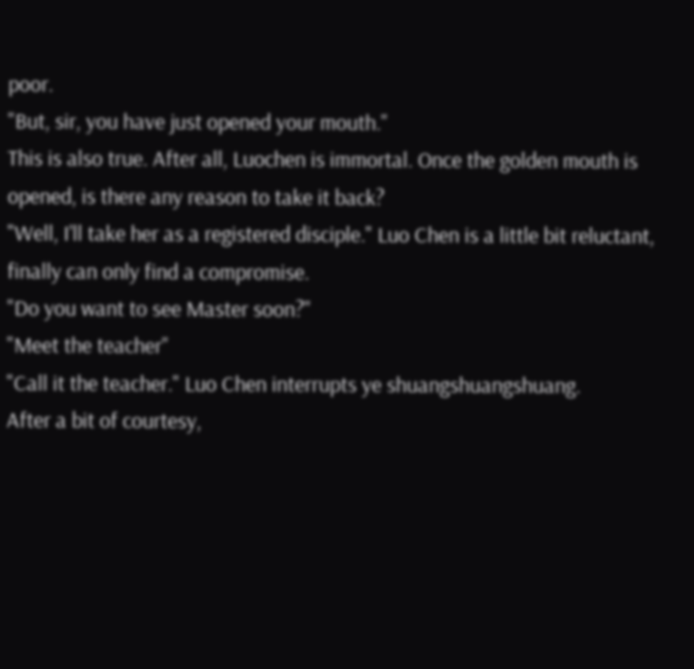poor.
"But, sir, you have just opened your mouth."
This is also true. After all, Luochen is immortal. Once the golden mouth is opened, is there any reason to take it back?
"Well, I'll take her as a registered disciple." Luo Chen is a little bit reluctant, finally can only find a compromise.
"Do you want to see Master soon?"
"Meet the teacher"
"Call it the teacher." Luo Chen interrupts ye shuangshuangshuang.
After a bit of courtesy,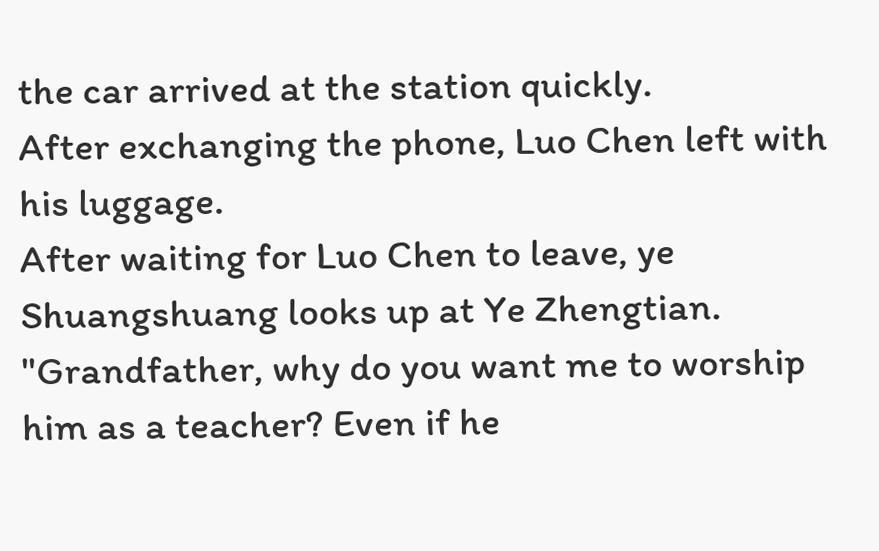the car arrived at the station quickly.
After exchanging the phone, Luo Chen left with his luggage.
After waiting for Luo Chen to leave, ye Shuangshuang looks up at Ye Zhengtian.
"Grandfather, why do you want me to worship him as a teacher? Even if he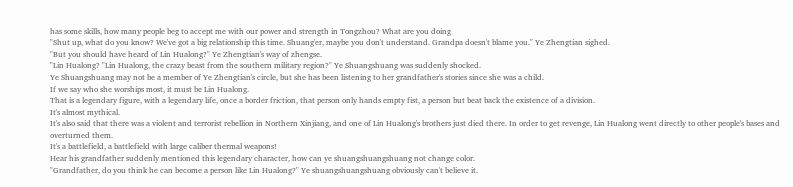has some skills, how many people beg to accept me with our power and strength in Tongzhou? What are you doing
"Shut up, what do you know? We've got a big relationship this time. Shuang'er, maybe you don't understand. Grandpa doesn't blame you." Ye Zhengtian sighed.
"But you should have heard of Lin Hualong?" Ye Zhengtian's way of zhengse.
"Lin Hualong? "Lin Hualong, the crazy beast from the southern military region?" Ye Shuangshuang was suddenly shocked.
Ye Shuangshuang may not be a member of Ye Zhengtian's circle, but she has been listening to her grandfather's stories since she was a child.
If we say who she worships most, it must be Lin Hualong.
That is a legendary figure, with a legendary life, once a border friction, that person only hands empty fist, a person but beat back the existence of a division.
It's almost mythical.
It's also said that there was a violent and terrorist rebellion in Northern Xinjiang, and one of Lin Hualong's brothers just died there. In order to get revenge, Lin Hualong went directly to other people's bases and overturned them.
It's a battlefield, a battlefield with large caliber thermal weapons!
Hear his grandfather suddenly mentioned this legendary character, how can ye shuangshuangshuang not change color.
"Grandfather, do you think he can become a person like Lin Hualong?" Ye shuangshuangshuang obviously can't believe it.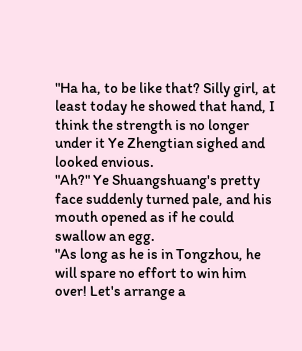"Ha ha, to be like that? Silly girl, at least today he showed that hand, I think the strength is no longer under it Ye Zhengtian sighed and looked envious.
"Ah?" Ye Shuangshuang's pretty face suddenly turned pale, and his mouth opened as if he could swallow an egg.
"As long as he is in Tongzhou, he will spare no effort to win him over! Let's arrange a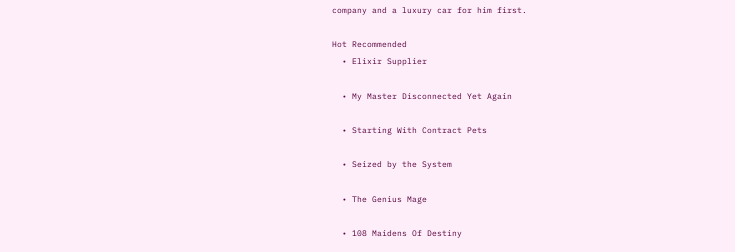company and a luxury car for him first.

Hot Recommended
  • Elixir Supplier

  • My Master Disconnected Yet Again

  • Starting With Contract Pets

  • Seized by the System

  • The Genius Mage

  • 108 Maidens Of Destiny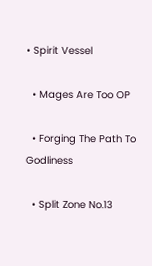• Spirit Vessel

  • Mages Are Too OP

  • Forging The Path To Godliness

  • Split Zone No.13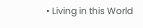• Living in this World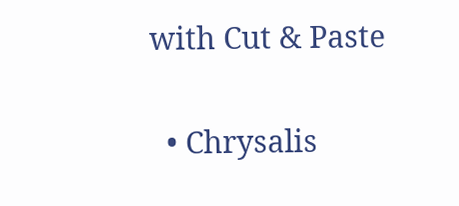with Cut & Paste

  • Chrysalis